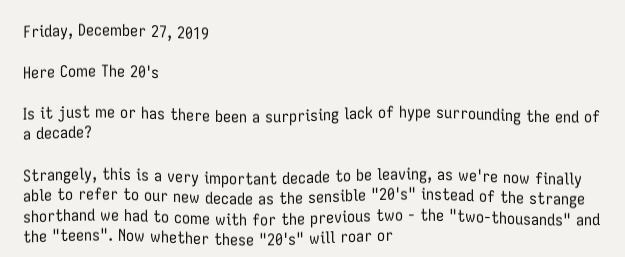Friday, December 27, 2019

Here Come The 20's

Is it just me or has there been a surprising lack of hype surrounding the end of a decade?

Strangely, this is a very important decade to be leaving, as we're now finally able to refer to our new decade as the sensible "20's" instead of the strange shorthand we had to come with for the previous two - the "two-thousands" and the "teens". Now whether these "20's" will roar or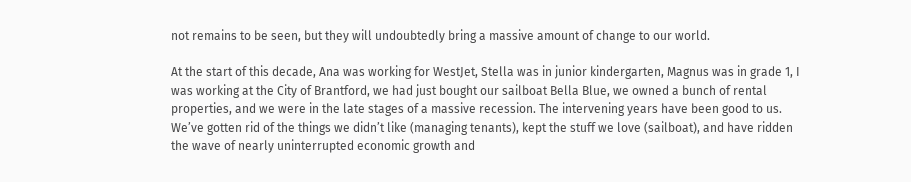not remains to be seen, but they will undoubtedly bring a massive amount of change to our world.

At the start of this decade, Ana was working for WestJet, Stella was in junior kindergarten, Magnus was in grade 1, I was working at the City of Brantford, we had just bought our sailboat Bella Blue, we owned a bunch of rental properties, and we were in the late stages of a massive recession. The intervening years have been good to us. We’ve gotten rid of the things we didn’t like (managing tenants), kept the stuff we love (sailboat), and have ridden the wave of nearly uninterrupted economic growth and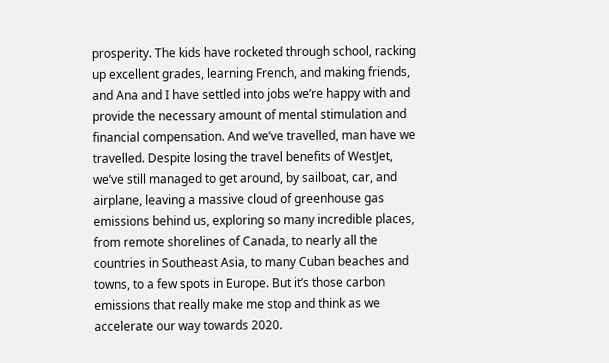prosperity. The kids have rocketed through school, racking up excellent grades, learning French, and making friends, and Ana and I have settled into jobs we’re happy with and provide the necessary amount of mental stimulation and financial compensation. And we’ve travelled, man have we travelled. Despite losing the travel benefits of WestJet, we’ve still managed to get around, by sailboat, car, and airplane, leaving a massive cloud of greenhouse gas emissions behind us, exploring so many incredible places, from remote shorelines of Canada, to nearly all the countries in Southeast Asia, to many Cuban beaches and towns, to a few spots in Europe. But it’s those carbon emissions that really make me stop and think as we accelerate our way towards 2020.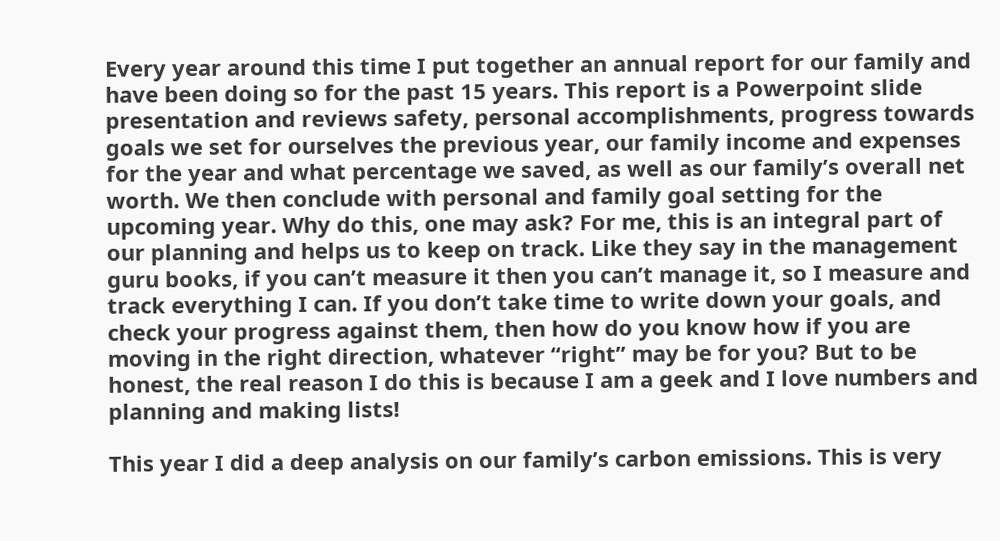Every year around this time I put together an annual report for our family and have been doing so for the past 15 years. This report is a Powerpoint slide presentation and reviews safety, personal accomplishments, progress towards goals we set for ourselves the previous year, our family income and expenses for the year and what percentage we saved, as well as our family’s overall net worth. We then conclude with personal and family goal setting for the upcoming year. Why do this, one may ask? For me, this is an integral part of our planning and helps us to keep on track. Like they say in the management guru books, if you can’t measure it then you can’t manage it, so I measure and track everything I can. If you don’t take time to write down your goals, and check your progress against them, then how do you know how if you are moving in the right direction, whatever “right” may be for you? But to be honest, the real reason I do this is because I am a geek and I love numbers and planning and making lists!

This year I did a deep analysis on our family’s carbon emissions. This is very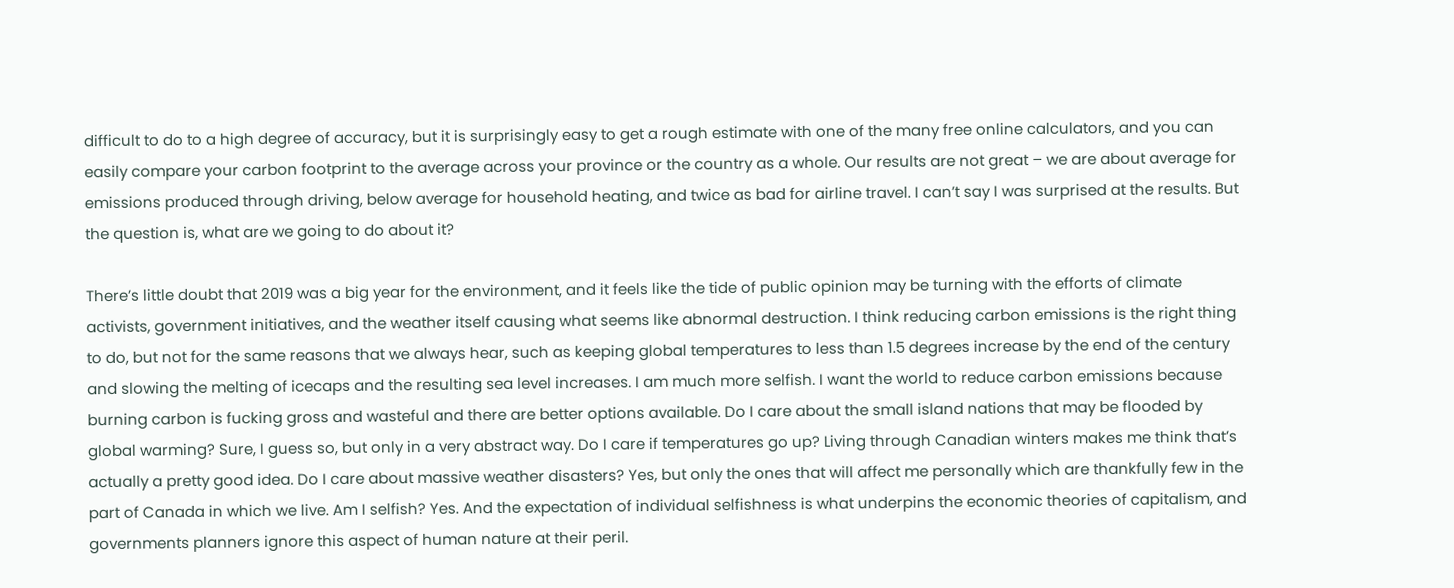difficult to do to a high degree of accuracy, but it is surprisingly easy to get a rough estimate with one of the many free online calculators, and you can easily compare your carbon footprint to the average across your province or the country as a whole. Our results are not great – we are about average for emissions produced through driving, below average for household heating, and twice as bad for airline travel. I can’t say I was surprised at the results. But the question is, what are we going to do about it?

There’s little doubt that 2019 was a big year for the environment, and it feels like the tide of public opinion may be turning with the efforts of climate activists, government initiatives, and the weather itself causing what seems like abnormal destruction. I think reducing carbon emissions is the right thing to do, but not for the same reasons that we always hear, such as keeping global temperatures to less than 1.5 degrees increase by the end of the century and slowing the melting of icecaps and the resulting sea level increases. I am much more selfish. I want the world to reduce carbon emissions because burning carbon is fucking gross and wasteful and there are better options available. Do I care about the small island nations that may be flooded by global warming? Sure, I guess so, but only in a very abstract way. Do I care if temperatures go up? Living through Canadian winters makes me think that’s actually a pretty good idea. Do I care about massive weather disasters? Yes, but only the ones that will affect me personally which are thankfully few in the part of Canada in which we live. Am I selfish? Yes. And the expectation of individual selfishness is what underpins the economic theories of capitalism, and governments planners ignore this aspect of human nature at their peril.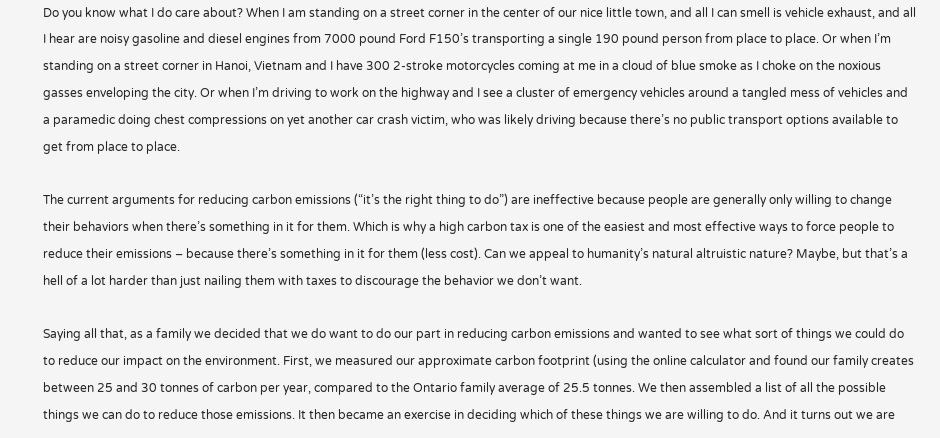Do you know what I do care about? When I am standing on a street corner in the center of our nice little town, and all I can smell is vehicle exhaust, and all I hear are noisy gasoline and diesel engines from 7000 pound Ford F150’s transporting a single 190 pound person from place to place. Or when I’m standing on a street corner in Hanoi, Vietnam and I have 300 2-stroke motorcycles coming at me in a cloud of blue smoke as I choke on the noxious gasses enveloping the city. Or when I’m driving to work on the highway and I see a cluster of emergency vehicles around a tangled mess of vehicles and a paramedic doing chest compressions on yet another car crash victim, who was likely driving because there’s no public transport options available to get from place to place.

The current arguments for reducing carbon emissions (“it’s the right thing to do”) are ineffective because people are generally only willing to change their behaviors when there’s something in it for them. Which is why a high carbon tax is one of the easiest and most effective ways to force people to reduce their emissions – because there’s something in it for them (less cost). Can we appeal to humanity’s natural altruistic nature? Maybe, but that’s a hell of a lot harder than just nailing them with taxes to discourage the behavior we don’t want.

Saying all that, as a family we decided that we do want to do our part in reducing carbon emissions and wanted to see what sort of things we could do to reduce our impact on the environment. First, we measured our approximate carbon footprint (using the online calculator and found our family creates between 25 and 30 tonnes of carbon per year, compared to the Ontario family average of 25.5 tonnes. We then assembled a list of all the possible things we can do to reduce those emissions. It then became an exercise in deciding which of these things we are willing to do. And it turns out we are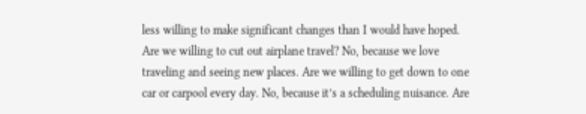less willing to make significant changes than I would have hoped. Are we willing to cut out airplane travel? No, because we love traveling and seeing new places. Are we willing to get down to one car or carpool every day. No, because it’s a scheduling nuisance. Are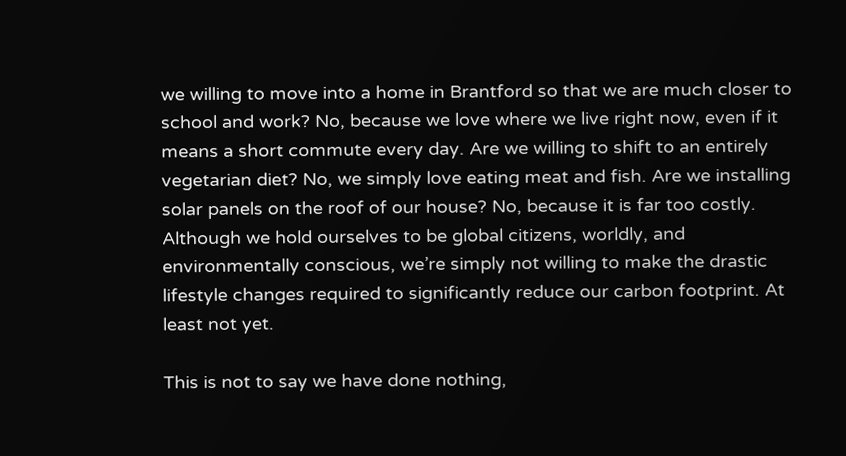we willing to move into a home in Brantford so that we are much closer to school and work? No, because we love where we live right now, even if it means a short commute every day. Are we willing to shift to an entirely vegetarian diet? No, we simply love eating meat and fish. Are we installing solar panels on the roof of our house? No, because it is far too costly. Although we hold ourselves to be global citizens, worldly, and environmentally conscious, we’re simply not willing to make the drastic lifestyle changes required to significantly reduce our carbon footprint. At least not yet.

This is not to say we have done nothing,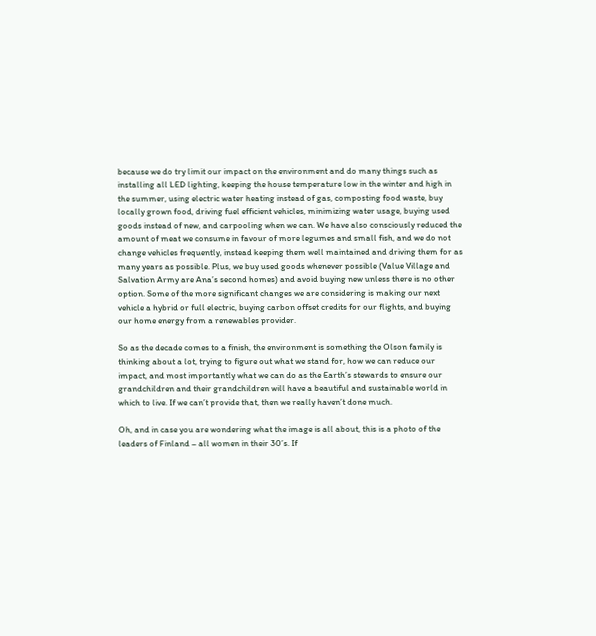because we do try limit our impact on the environment and do many things such as installing all LED lighting, keeping the house temperature low in the winter and high in the summer, using electric water heating instead of gas, composting food waste, buy locally grown food, driving fuel efficient vehicles, minimizing water usage, buying used goods instead of new, and carpooling when we can. We have also consciously reduced the amount of meat we consume in favour of more legumes and small fish, and we do not change vehicles frequently, instead keeping them well maintained and driving them for as many years as possible. Plus, we buy used goods whenever possible (Value Village and Salvation Army are Ana’s second homes) and avoid buying new unless there is no other option. Some of the more significant changes we are considering is making our next vehicle a hybrid or full electric, buying carbon offset credits for our flights, and buying our home energy from a renewables provider.

So as the decade comes to a finish, the environment is something the Olson family is thinking about a lot, trying to figure out what we stand for, how we can reduce our impact, and most importantly what we can do as the Earth’s stewards to ensure our grandchildren and their grandchildren will have a beautiful and sustainable world in which to live. If we can’t provide that, then we really haven’t done much.

Oh, and in case you are wondering what the image is all about, this is a photo of the leaders of Finland – all women in their 30’s. If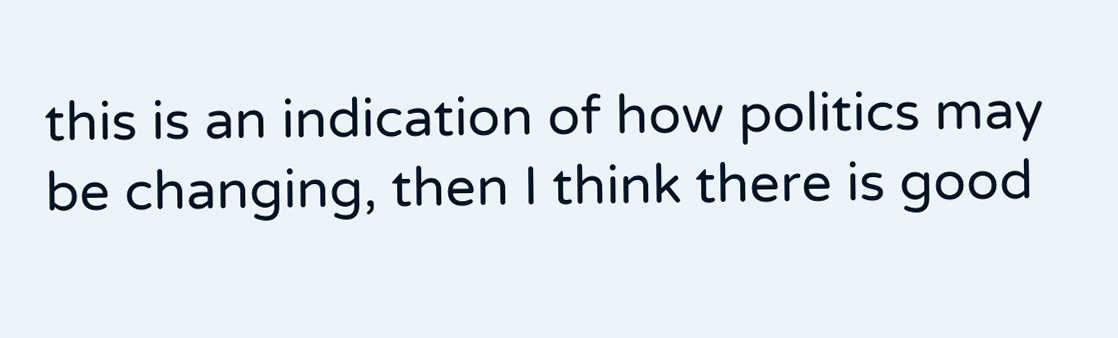this is an indication of how politics may be changing, then I think there is good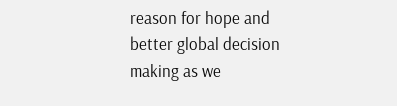reason for hope and better global decision making as we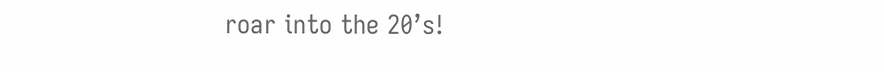roar into the 20’s!